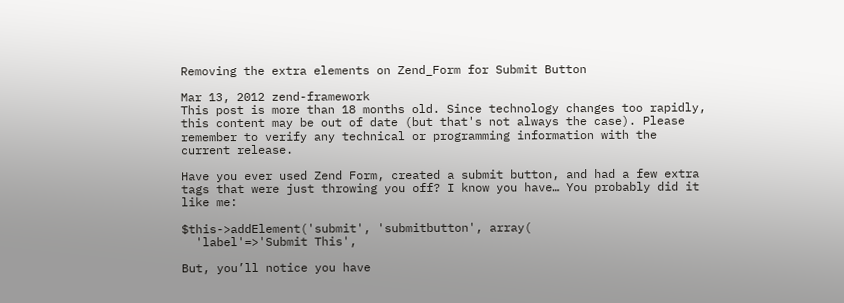Removing the extra elements on Zend_Form for Submit Button

Mar 13, 2012 zend-framework
This post is more than 18 months old. Since technology changes too rapidly, this content may be out of date (but that's not always the case). Please remember to verify any technical or programming information with the current release.

Have you ever used Zend Form, created a submit button, and had a few extra tags that were just throwing you off? I know you have… You probably did it like me:

$this->addElement('submit', 'submitbutton', array(
  'label'=>'Submit This',

But, you’ll notice you have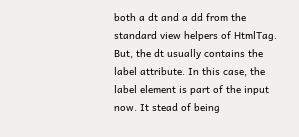both a dt and a dd from the standard view helpers of HtmlTag. But, the dt usually contains the label attribute. In this case, the label element is part of the input now. It stead of being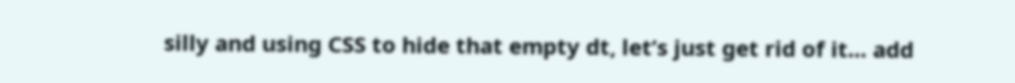silly and using CSS to hide that empty dt, let’s just get rid of it… add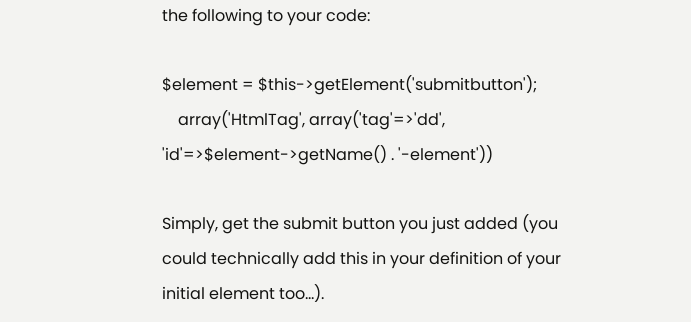the following to your code:

$element = $this->getElement('submitbutton');
    array('HtmlTag', array('tag'=>'dd', 'id'=>$element->getName() . '-element'))

Simply, get the submit button you just added (you could technically add this in your definition of your initial element too…).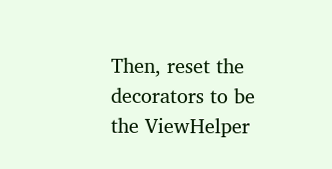Then, reset the decorators to be the ViewHelper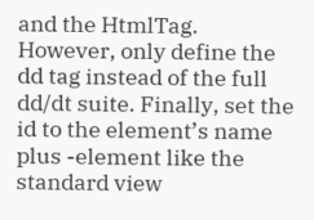and the HtmlTag. However, only define the dd tag instead of the full dd/dt suite. Finally, set the id to the element’s name plus -element like the standard view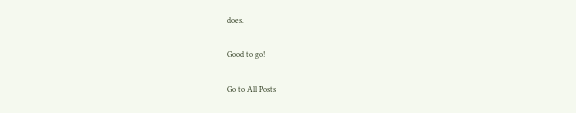does.

Good to go!

Go to All Posts